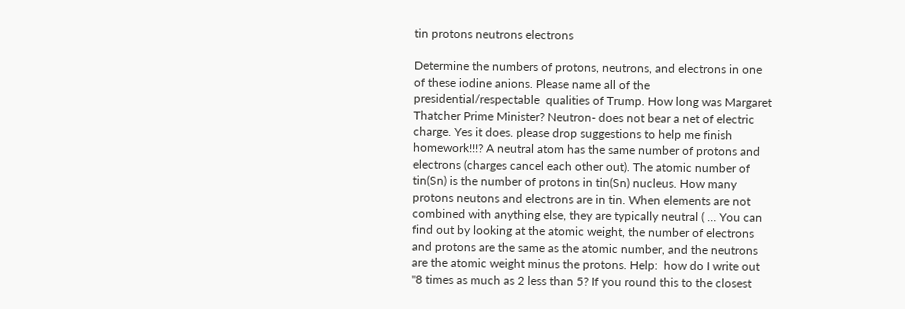tin protons neutrons electrons

Determine the numbers of protons, neutrons, and electrons in one of these iodine anions. Please name all of the presidential/respectable  qualities of Trump. How long was Margaret Thatcher Prime Minister? Neutron- does not bear a net of electric charge. Yes it does. please drop suggestions to help me finish homework!!!? A neutral atom has the same number of protons and electrons (charges cancel each other out). The atomic number of tin(Sn) is the number of protons in tin(Sn) nucleus. How many protons neutons and electrons are in tin. When elements are not combined with anything else, they are typically neutral ( … You can find out by looking at the atomic weight, the number of electrons and protons are the same as the atomic number, and the neutrons are the atomic weight minus the protons. Help:  how do I write out "8 times as much as 2 less than 5? If you round this to the closest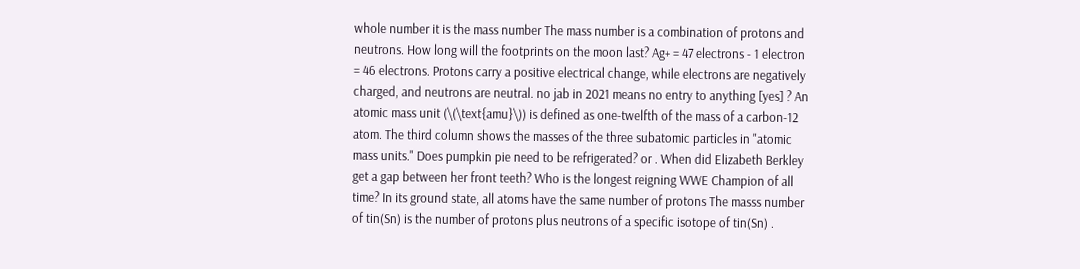whole number it is the mass number The mass number is a combination of protons and neutrons. How long will the footprints on the moon last? Ag+ = 47 electrons - 1 electron = 46 electrons. Protons carry a positive electrical change, while electrons are negatively charged, and neutrons are neutral. no jab in 2021 means no entry to anything [yes] ? An atomic mass unit (\(\text{amu}\)) is defined as one-twelfth of the mass of a carbon-12 atom. The third column shows the masses of the three subatomic particles in "atomic mass units." Does pumpkin pie need to be refrigerated? or . When did Elizabeth Berkley get a gap between her front teeth? Who is the longest reigning WWE Champion of all time? In its ground state, all atoms have the same number of protons The masss number of tin(Sn) is the number of protons plus neutrons of a specific isotope of tin(Sn) .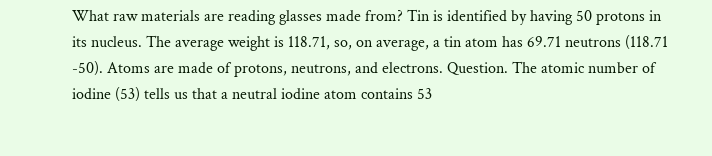What raw materials are reading glasses made from? Tin is identified by having 50 protons in its nucleus. The average weight is 118.71, so, on average, a tin atom has 69.71 neutrons (118.71 -50). Atoms are made of protons, neutrons, and electrons. Question. The atomic number of iodine (53) tells us that a neutral iodine atom contains 53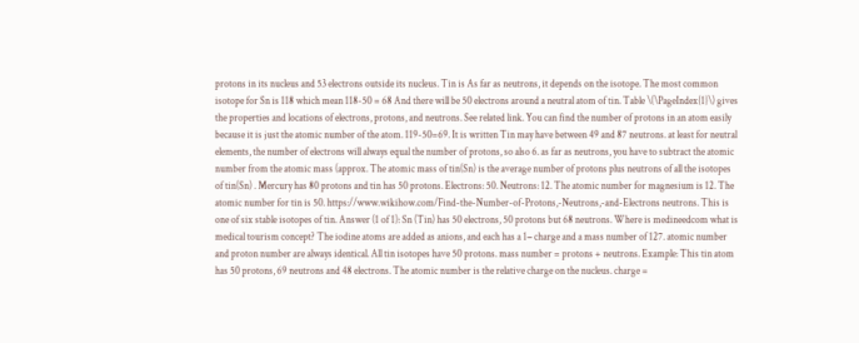protons in its nucleus and 53 electrons outside its nucleus. Tin is As far as neutrons, it depends on the isotope. The most common isotope for Sn is 118 which mean 118-50 = 68 And there will be 50 electrons around a neutral atom of tin. Table \(\PageIndex{1}\) gives the properties and locations of electrons, protons, and neutrons. See related link. You can find the number of protons in an atom easily because it is just the atomic number of the atom. 119-50=69. It is written Tin may have between 49 and 87 neutrons. at least for neutral elements, the number of electrons will always equal the number of protons, so also 6. as far as neutrons, you have to subtract the atomic number from the atomic mass (approx. The atomic mass of tin(Sn) is the average number of protons plus neutrons of all the isotopes of tin(Sn) . Mercury has 80 protons and tin has 50 protons. Electrons: 50. Neutrons: 12. The atomic number for magnesium is 12. The atomic number for tin is 50. https://www.wikihow.com/Find-the-Number-of-Protons,-Neutrons,-and-Electrons neutrons. This is one of six stable isotopes of tin. Answer (1 of 1): Sn (Tin) has 50 electrons, 50 protons but 68 neutrons. Where is medineedcom what is medical tourism concept? The iodine atoms are added as anions, and each has a 1− charge and a mass number of 127. atomic number and proton number are always identical. All tin isotopes have 50 protons. mass number = protons + neutrons. Example: This tin atom has 50 protons, 69 neutrons and 48 electrons. The atomic number is the relative charge on the nucleus. charge =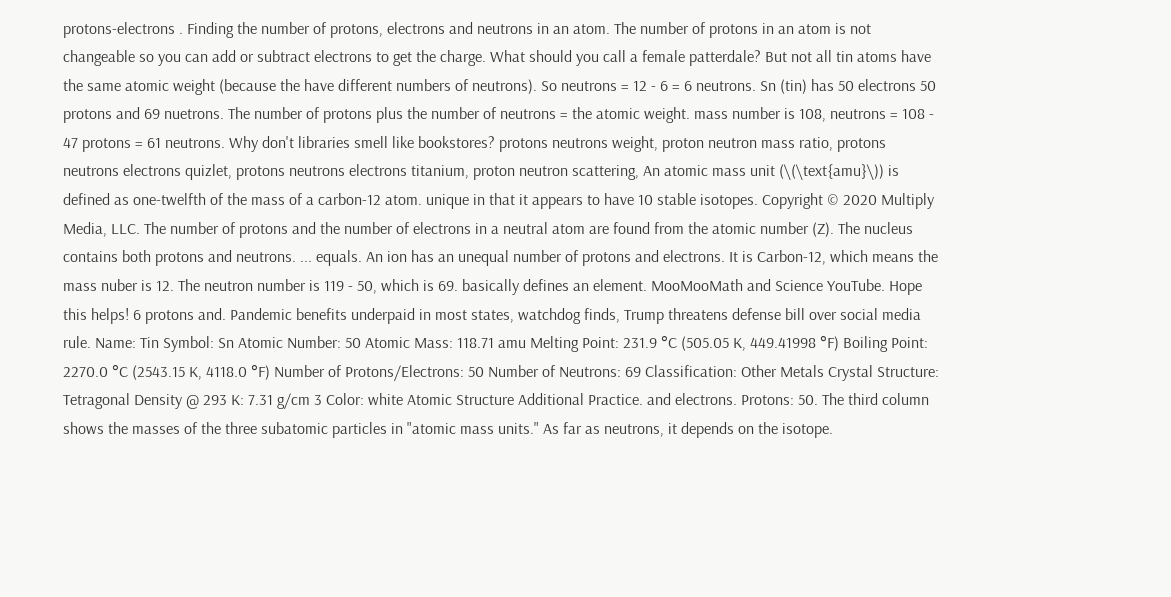protons-electrons . Finding the number of protons, electrons and neutrons in an atom. The number of protons in an atom is not changeable so you can add or subtract electrons to get the charge. What should you call a female patterdale? But not all tin atoms have the same atomic weight (because the have different numbers of neutrons). So neutrons = 12 - 6 = 6 neutrons. Sn (tin) has 50 electrons 50 protons and 69 nuetrons. The number of protons plus the number of neutrons = the atomic weight. mass number is 108, neutrons = 108 - 47 protons = 61 neutrons. Why don't libraries smell like bookstores? protons neutrons weight, proton neutron mass ratio, protons neutrons electrons quizlet, protons neutrons electrons titanium, proton neutron scattering, An atomic mass unit (\(\text{amu}\)) is defined as one-twelfth of the mass of a carbon-12 atom. unique in that it appears to have 10 stable isotopes. Copyright © 2020 Multiply Media, LLC. The number of protons and the number of electrons in a neutral atom are found from the atomic number (Z). The nucleus contains both protons and neutrons. ... equals. An ion has an unequal number of protons and electrons. It is Carbon-12, which means the mass nuber is 12. The neutron number is 119 - 50, which is 69. basically defines an element. MooMooMath and Science YouTube. Hope this helps! 6 protons and. Pandemic benefits underpaid in most states, watchdog finds, Trump threatens defense bill over social media rule. Name: Tin Symbol: Sn Atomic Number: 50 Atomic Mass: 118.71 amu Melting Point: 231.9 °C (505.05 K, 449.41998 °F) Boiling Point: 2270.0 °C (2543.15 K, 4118.0 °F) Number of Protons/Electrons: 50 Number of Neutrons: 69 Classification: Other Metals Crystal Structure: Tetragonal Density @ 293 K: 7.31 g/cm 3 Color: white Atomic Structure Additional Practice. and electrons. Protons: 50. The third column shows the masses of the three subatomic particles in "atomic mass units." As far as neutrons, it depends on the isotope.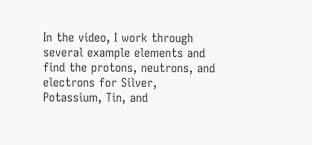In the video, I work through several example elements and find the protons, neutrons, and electrons for Silver, Potassium, Tin, and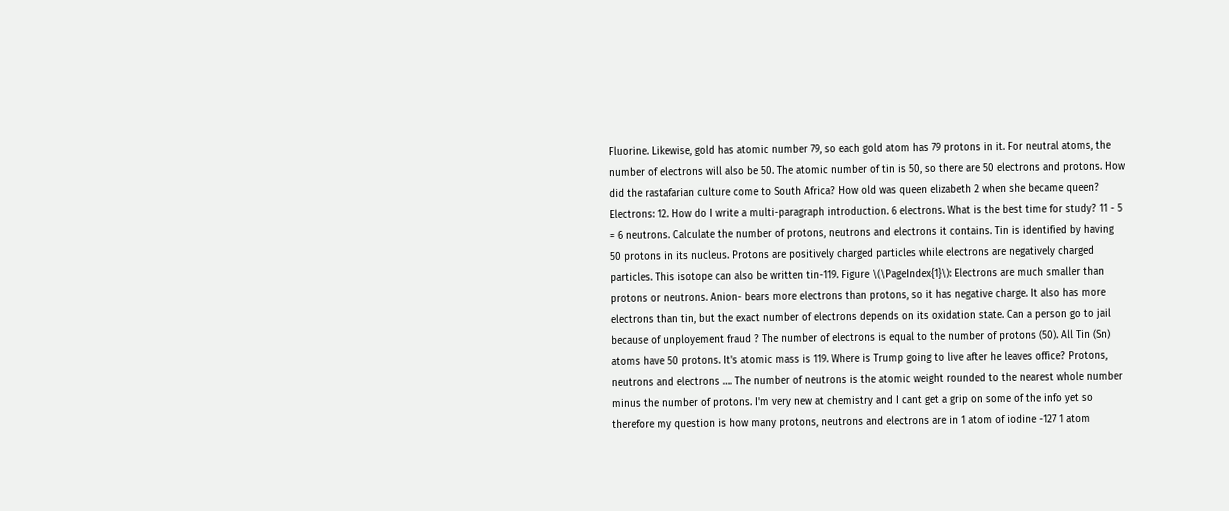Fluorine. Likewise, gold has atomic number 79, so each gold atom has 79 protons in it. For neutral atoms, the number of electrons will also be 50. The atomic number of tin is 50, so there are 50 electrons and protons. How did the rastafarian culture come to South Africa? How old was queen elizabeth 2 when she became queen? Electrons: 12. How do I write a multi-paragraph introduction. 6 electrons. What is the best time for study? 11 - 5 = 6 neutrons. Calculate the number of protons, neutrons and electrons it contains. Tin is identified by having 50 protons in its nucleus. Protons are positively charged particles while electrons are negatively charged particles. This isotope can also be written tin-119. Figure \(\PageIndex{1}\): Electrons are much smaller than protons or neutrons. Anion- bears more electrons than protons, so it has negative charge. It also has more electrons than tin, but the exact number of electrons depends on its oxidation state. Can a person go to jail because of unployement fraud ? The number of electrons is equal to the number of protons (50). All Tin (Sn) atoms have 50 protons. It's atomic mass is 119. Where is Trump going to live after he leaves office? Protons, neutrons and electrons …. The number of neutrons is the atomic weight rounded to the nearest whole number minus the number of protons. I'm very new at chemistry and I cant get a grip on some of the info yet so therefore my question is how many protons, neutrons and electrons are in 1 atom of iodine -127 1 atom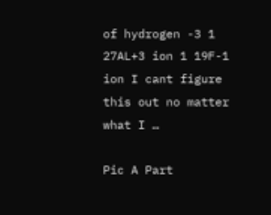of hydrogen -3 1 27AL+3 ion 1 19F-1 ion I cant figure this out no matter what I …

Pic A Part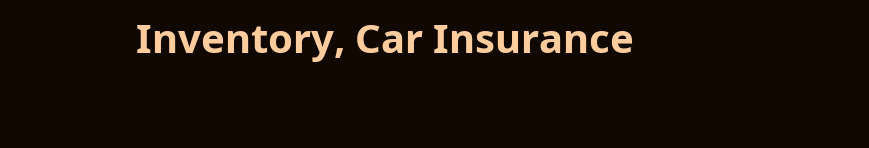Inventory, Car Insurance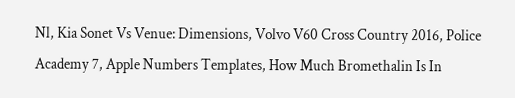Nl, Kia Sonet Vs Venue: Dimensions, Volvo V60 Cross Country 2016, Police Academy 7, Apple Numbers Templates, How Much Bromethalin Is In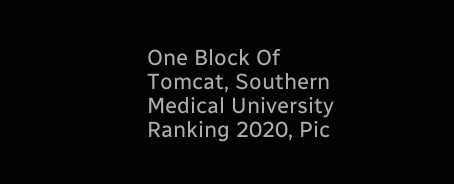One Block Of Tomcat, Southern Medical University Ranking 2020, Pic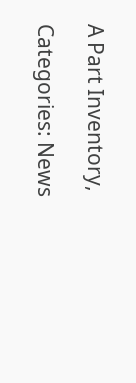A Part Inventory,

Categories: News